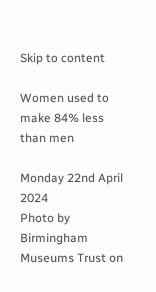Skip to content

Women used to make 84% less than men

Monday 22nd April 2024
Photo by Birmingham Museums Trust on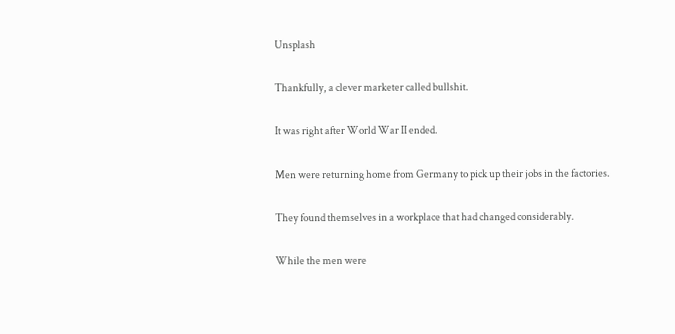Unsplash

Thankfully, a clever marketer called bullshit.

It was right after World War II ended.

Men were returning home from Germany to pick up their jobs in the factories.

They found themselves in a workplace that had changed considerably.

While the men were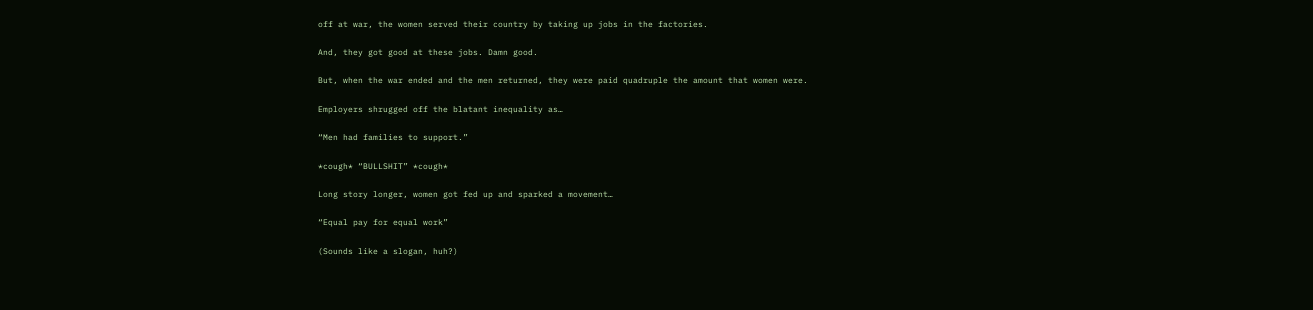off at war, the women served their country by taking up jobs in the factories.

And, they got good at these jobs. Damn good.

But, when the war ended and the men returned, they were paid quadruple the amount that women were.

Employers shrugged off the blatant inequality as…

“Men had families to support.”

*cough* “BULLSHIT” *cough*

Long story longer, women got fed up and sparked a movement…

“Equal pay for equal work”

(Sounds like a slogan, huh?)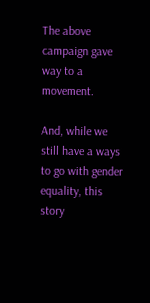The above campaign gave way to a movement.

And, while we still have a ways to go with gender equality, this story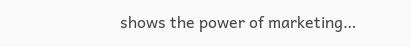shows the power of marketing…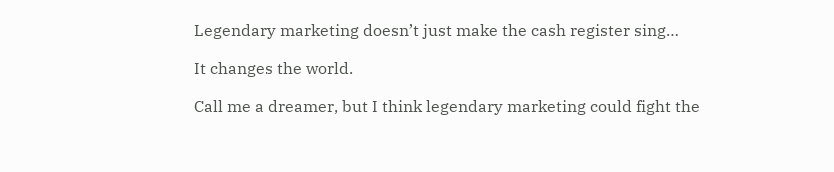Legendary marketing doesn’t just make the cash register sing…

It changes the world.

Call me a dreamer, but I think legendary marketing could fight the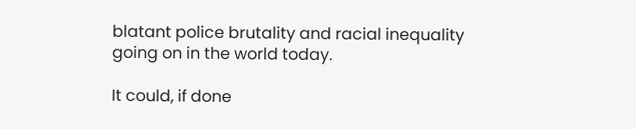blatant police brutality and racial inequality going on in the world today.

It could, if done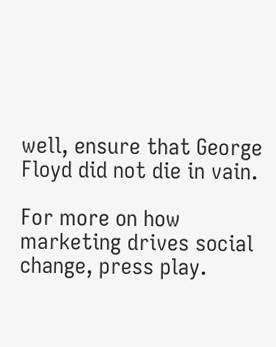well, ensure that George Floyd did not die in vain.

For more on how marketing drives social change, press play.